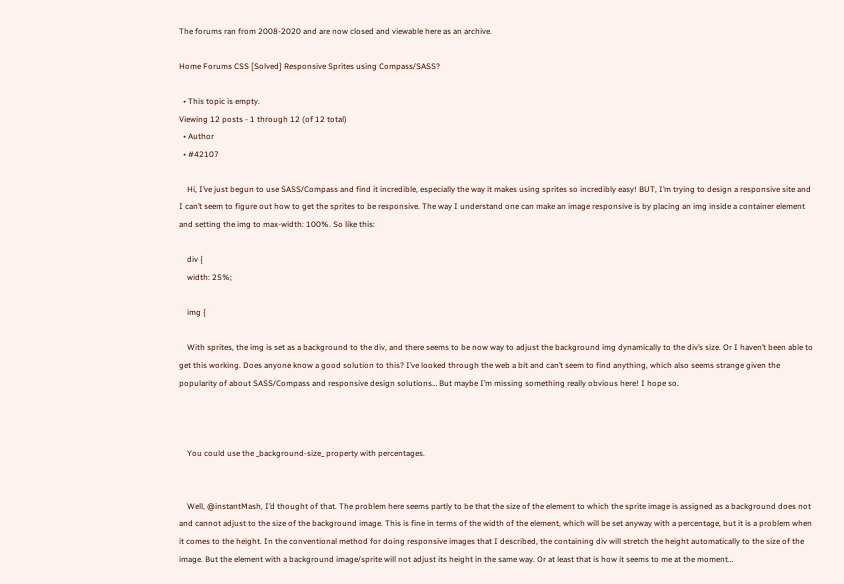The forums ran from 2008-2020 and are now closed and viewable here as an archive.

Home Forums CSS [Solved] Responsive Sprites using Compass/SASS?

  • This topic is empty.
Viewing 12 posts - 1 through 12 (of 12 total)
  • Author
  • #42107

    Hi, I’ve just begun to use SASS/Compass and find it incredible, especially the way it makes using sprites so incredibly easy! BUT, I’m trying to design a responsive site and I can’t seem to figure out how to get the sprites to be responsive. The way I understand one can make an image responsive is by placing an img inside a container element and setting the img to max-width: 100%. So like this:

    div {
    width: 25%;

    img {

    With sprites, the img is set as a background to the div, and there seems to be now way to adjust the background img dynamically to the div’s size. Or I haven’t been able to get this working. Does anyone know a good solution to this? I’ve looked through the web a bit and can’t seem to find anything, which also seems strange given the popularity of about SASS/Compass and responsive design solutions… But maybe I’m missing something really obvious here! I hope so.



    You could use the _background-size_ property with percentages.


    Well, @instantMash, I’d thought of that. The problem here seems partly to be that the size of the element to which the sprite image is assigned as a background does not and cannot adjust to the size of the background image. This is fine in terms of the width of the element, which will be set anyway with a percentage, but it is a problem when it comes to the height. In the conventional method for doing responsive images that I described, the containing div will stretch the height automatically to the size of the image. But the element with a background image/sprite will not adjust its height in the same way. Or at least that is how it seems to me at the moment…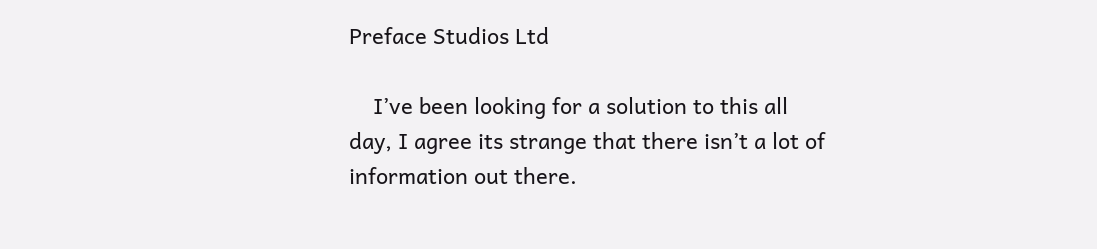Preface Studios Ltd

    I’ve been looking for a solution to this all day, I agree its strange that there isn’t a lot of information out there.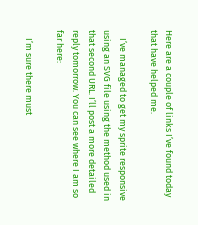Here are a couple of links I’ve found today that have helped me.

    I’ve managed to get my sprite responsive using an SVG file using the method used in that second URL. I’ll post a more detailed reply tomorrow. You can see where I am so far here:

    I’m sure there must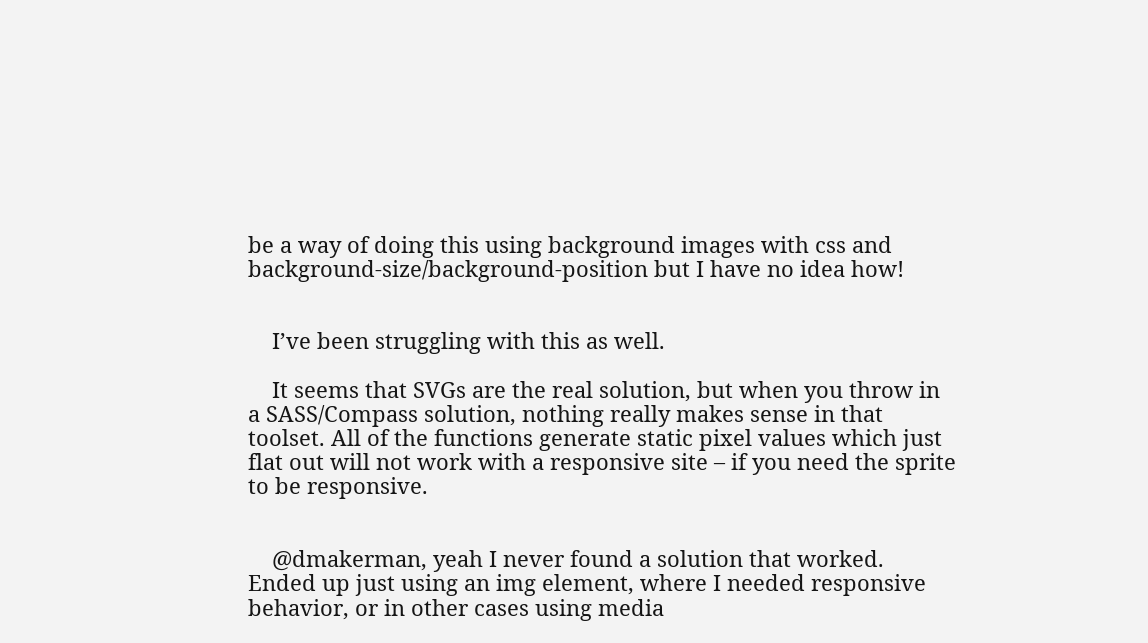be a way of doing this using background images with css and background-size/background-position but I have no idea how!


    I’ve been struggling with this as well.

    It seems that SVGs are the real solution, but when you throw in a SASS/Compass solution, nothing really makes sense in that toolset. All of the functions generate static pixel values which just flat out will not work with a responsive site – if you need the sprite to be responsive.


    @dmakerman, yeah I never found a solution that worked. Ended up just using an img element, where I needed responsive behavior, or in other cases using media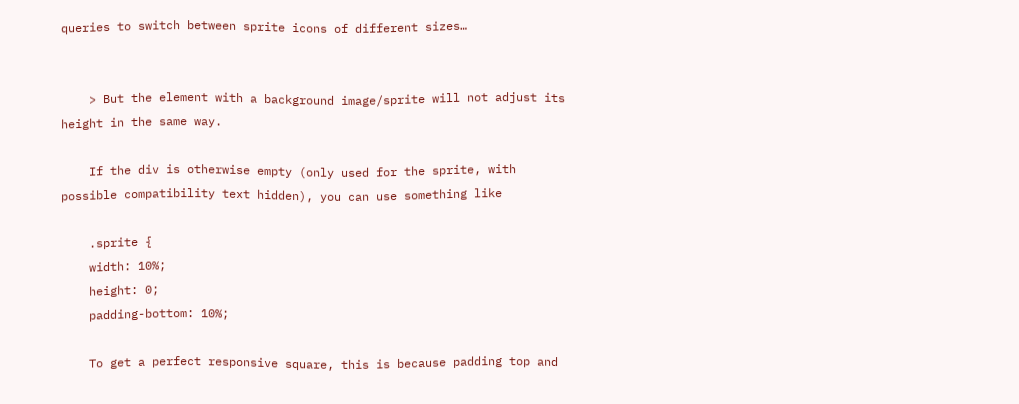queries to switch between sprite icons of different sizes…


    > But the element with a background image/sprite will not adjust its height in the same way.

    If the div is otherwise empty (only used for the sprite, with possible compatibility text hidden), you can use something like

    .sprite {
    width: 10%;
    height: 0;
    padding-bottom: 10%;

    To get a perfect responsive square, this is because padding top and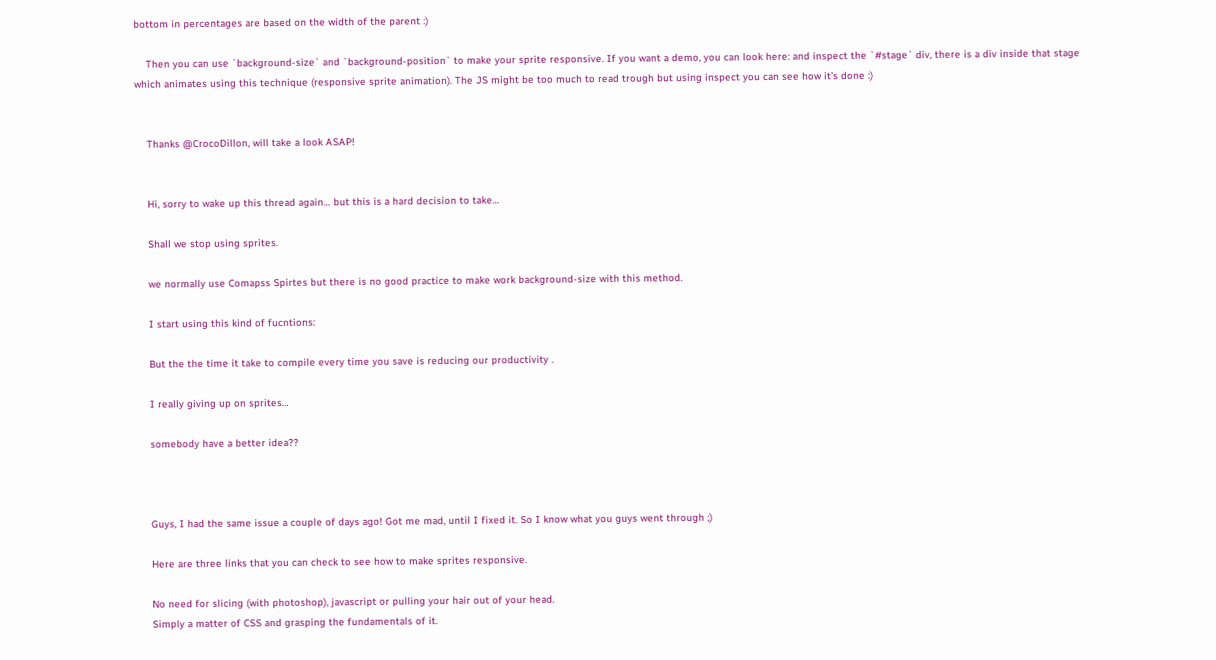bottom in percentages are based on the width of the parent :)

    Then you can use `background-size` and `background-position` to make your sprite responsive. If you want a demo, you can look here: and inspect the `#stage` div, there is a div inside that stage which animates using this technique (responsive sprite animation). The JS might be too much to read trough but using inspect you can see how it’s done :)


    Thanks @CrocoDillon, will take a look ASAP!


    Hi, sorry to wake up this thread again… but this is a hard decision to take…

    Shall we stop using sprites.

    we normally use Comapss Spirtes but there is no good practice to make work background-size with this method.

    I start using this kind of fucntions:

    But the the time it take to compile every time you save is reducing our productivity .

    I really giving up on sprites…

    somebody have a better idea??



    Guys, I had the same issue a couple of days ago! Got me mad, until I fixed it. So I know what you guys went through ;)

    Here are three links that you can check to see how to make sprites responsive.

    No need for slicing (with photoshop), javascript or pulling your hair out of your head.
    Simply a matter of CSS and grasping the fundamentals of it.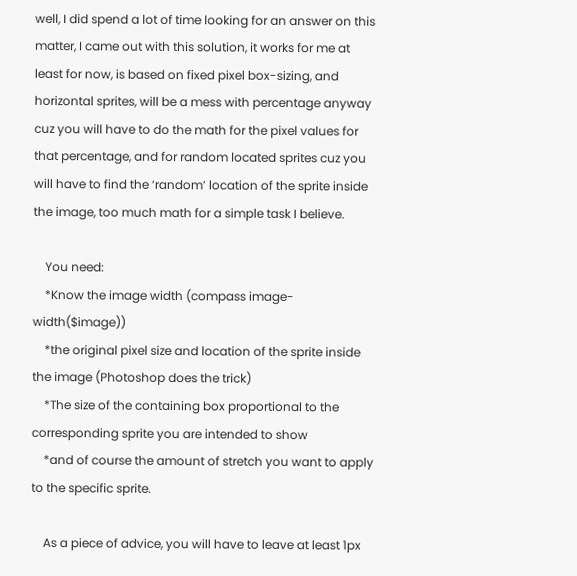well, I did spend a lot of time looking for an answer on this matter, I came out with this solution, it works for me at least for now, is based on fixed pixel box-sizing, and horizontal sprites, will be a mess with percentage anyway cuz you will have to do the math for the pixel values for that percentage, and for random located sprites cuz you will have to find the ‘random’ location of the sprite inside the image, too much math for a simple task I believe.

    You need:
    *Know the image width (compass image-width($image))
    *the original pixel size and location of the sprite inside the image (Photoshop does the trick)
    *The size of the containing box proportional to the corresponding sprite you are intended to show
    *and of course the amount of stretch you want to apply to the specific sprite.

    As a piece of advice, you will have to leave at least 1px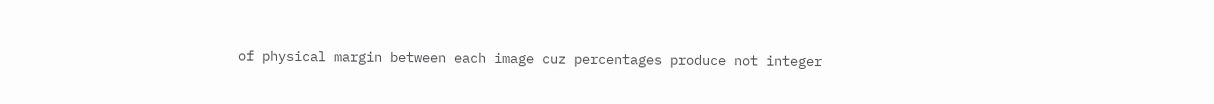of physical margin between each image cuz percentages produce not integer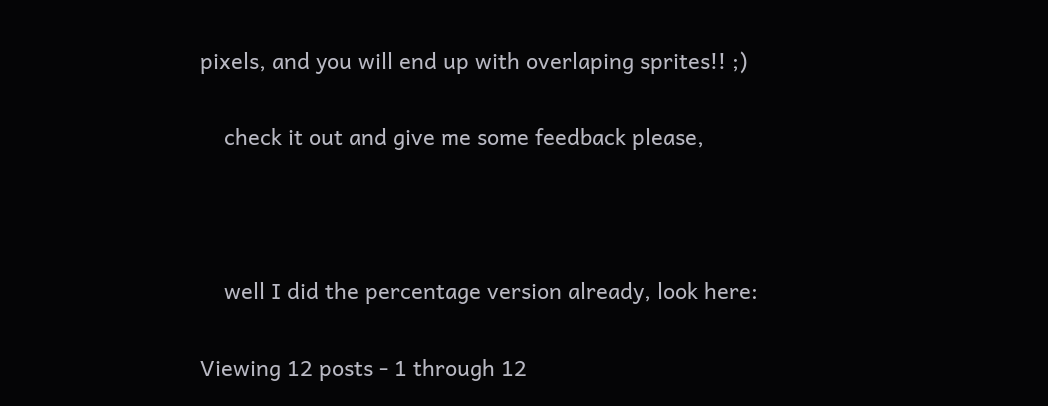pixels, and you will end up with overlaping sprites!! ;)

    check it out and give me some feedback please,



    well I did the percentage version already, look here:

Viewing 12 posts - 1 through 12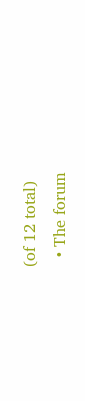(of 12 total)
  • The forum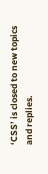‘CSS’ is closed to new topics and replies.